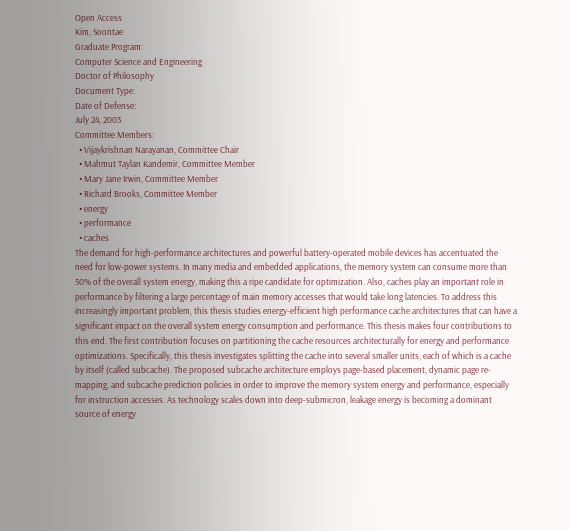Open Access
Kim, Soontae
Graduate Program:
Computer Science and Engineering
Doctor of Philosophy
Document Type:
Date of Defense:
July 24, 2003
Committee Members:
  • Vijaykrishnan Narayanan, Committee Chair
  • Mahmut Taylan Kandemir, Committee Member
  • Mary Jane Irwin, Committee Member
  • Richard Brooks, Committee Member
  • energy
  • performance
  • caches
The demand for high-performance architectures and powerful battery-operated mobile devices has accentuated the need for low-power systems. In many media and embedded applications, the memory system can consume more than 50% of the overall system energy, making this a ripe candidate for optimization. Also, caches play an important role in performance by filtering a large percentage of main memory accesses that would take long latencies. To address this increasingly important problem, this thesis studies energy-efficient high performance cache architectures that can have a significant impact on the overall system energy consumption and performance. This thesis makes four contributions to this end. The first contribution focuses on partitioning the cache resources architecturally for energy and performance optimizations. Specifically, this thesis investigates splitting the cache into several smaller units, each of which is a cache by itself (called subcache). The proposed subcache architecture employs page-based placement, dynamic page re-mapping, and subcache prediction policies in order to improve the memory system energy and performance, especially for instruction accesses. As technology scales down into deep-submicron, leakage energy is becoming a dominant source of energy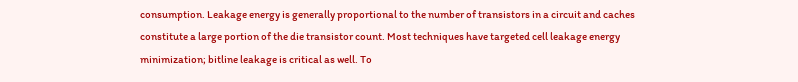consumption. Leakage energy is generally proportional to the number of transistors in a circuit and caches constitute a large portion of the die transistor count. Most techniques have targeted cell leakage energy minimization; bitline leakage is critical as well. To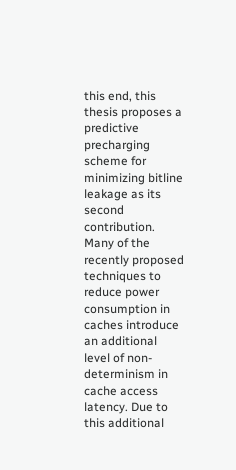this end, this thesis proposes a predictive precharging scheme for minimizing bitline leakage as its second contribution. Many of the recently proposed techniques to reduce power consumption in caches introduce an additional level of non-determinism in cache access latency. Due to this additional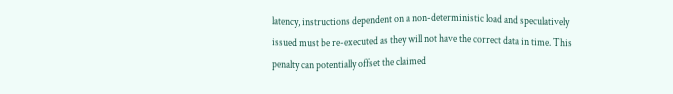latency, instructions dependent on a non-deterministic load and speculatively issued must be re-executed as they will not have the correct data in time. This penalty can potentially offset the claimed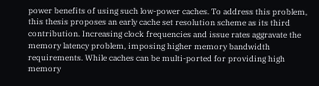power benefits of using such low-power caches. To address this problem, this thesis proposes an early cache set resolution scheme as its third contribution. Increasing clock frequencies and issue rates aggravate the memory latency problem, imposing higher memory bandwidth requirements. While caches can be multi-ported for providing high memory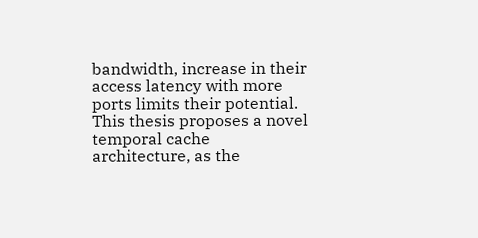bandwidth, increase in their access latency with more ports limits their potential. This thesis proposes a novel temporal cache architecture, as the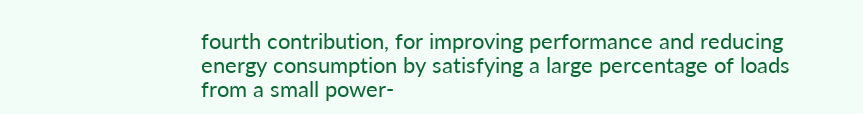fourth contribution, for improving performance and reducing energy consumption by satisfying a large percentage of loads from a small power-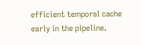efficient temporal cache early in the pipeline.